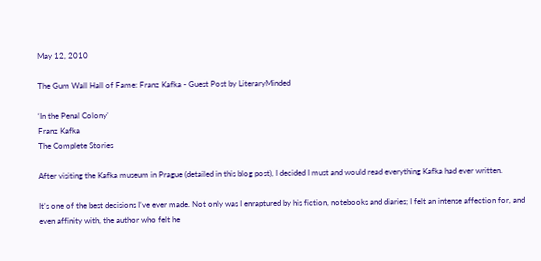May 12, 2010

The Gum Wall Hall of Fame: Franz Kafka - Guest Post by LiteraryMinded

‘In the Penal Colony’
Franz Kafka
The Complete Stories

After visiting the Kafka museum in Prague (detailed in this blog post), I decided I must and would read everything Kafka had ever written.

It’s one of the best decisions I’ve ever made. Not only was I enraptured by his fiction, notebooks and diaries; I felt an intense affection for, and even affinity with, the author who felt he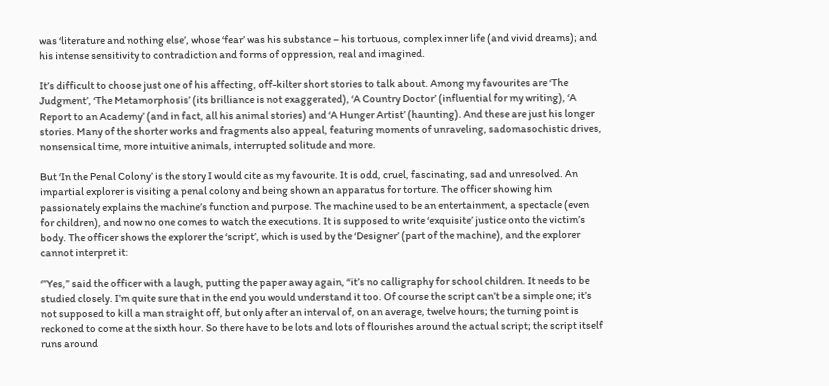was ‘literature and nothing else’, whose ‘fear’ was his substance – his tortuous, complex inner life (and vivid dreams); and his intense sensitivity to contradiction and forms of oppression, real and imagined.

It’s difficult to choose just one of his affecting, off-kilter short stories to talk about. Among my favourites are ‘The Judgment’, ‘The Metamorphosis’ (its brilliance is not exaggerated), ‘A Country Doctor’ (influential for my writing), ‘A Report to an Academy’ (and in fact, all his animal stories) and ‘A Hunger Artist’ (haunting). And these are just his longer stories. Many of the shorter works and fragments also appeal, featuring moments of unraveling, sadomasochistic drives, nonsensical time, more intuitive animals, interrupted solitude and more.

But ‘In the Penal Colony’ is the story I would cite as my favourite. It is odd, cruel, fascinating, sad and unresolved. An impartial explorer is visiting a penal colony and being shown an apparatus for torture. The officer showing him passionately explains the machine’s function and purpose. The machine used to be an entertainment, a spectacle (even for children), and now no one comes to watch the executions. It is supposed to write ‘exquisite’ justice onto the victim’s body. The officer shows the explorer the ‘script’, which is used by the ‘Designer’ (part of the machine), and the explorer cannot interpret it:

‘”Yes,” said the officer with a laugh, putting the paper away again, “it’s no calligraphy for school children. It needs to be studied closely. I’m quite sure that in the end you would understand it too. Of course the script can’t be a simple one; it’s not supposed to kill a man straight off, but only after an interval of, on an average, twelve hours; the turning point is reckoned to come at the sixth hour. So there have to be lots and lots of flourishes around the actual script; the script itself runs around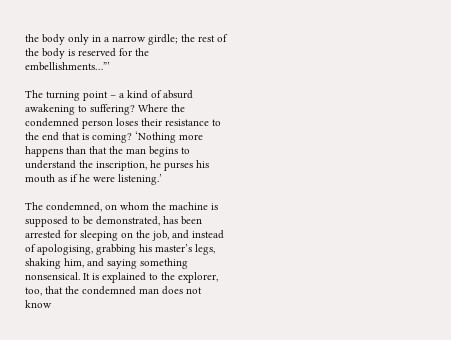the body only in a narrow girdle; the rest of the body is reserved for the embellishments…”’

The turning point – a kind of absurd awakening to suffering? Where the condemned person loses their resistance to the end that is coming? ‘Nothing more happens than that the man begins to understand the inscription, he purses his mouth as if he were listening.’

The condemned, on whom the machine is supposed to be demonstrated, has been arrested for sleeping on the job, and instead of apologising, grabbing his master’s legs, shaking him, and saying something nonsensical. It is explained to the explorer, too, that the condemned man does not know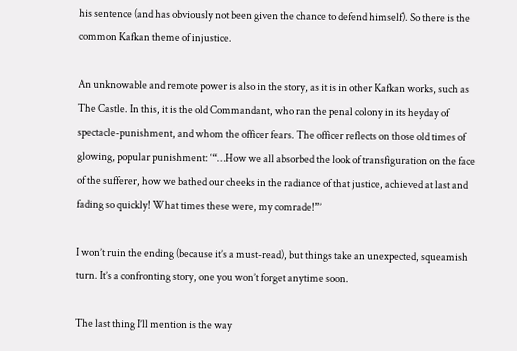his sentence (and has obviously not been given the chance to defend himself). So there is the common Kafkan theme of injustice.

An unknowable and remote power is also in the story, as it is in other Kafkan works, such as The Castle. In this, it is the old Commandant, who ran the penal colony in its heyday of spectacle-punishment, and whom the officer fears. The officer reflects on those old times of glowing, popular punishment: ‘“…How we all absorbed the look of transfiguration on the face of the sufferer, how we bathed our cheeks in the radiance of that justice, achieved at last and fading so quickly! What times these were, my comrade!”’

I won’t ruin the ending (because it’s a must-read), but things take an unexpected, squeamish turn. It’s a confronting story, one you won’t forget anytime soon.

The last thing I’ll mention is the way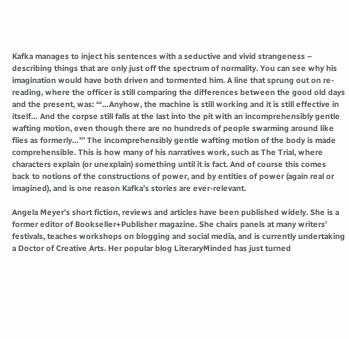Kafka manages to inject his sentences with a seductive and vivid strangeness – describing things that are only just off the spectrum of normality. You can see why his imagination would have both driven and tormented him. A line that sprung out on re-reading, where the officer is still comparing the differences between the good old days and the present, was: ‘“…Anyhow, the machine is still working and it is still effective in itself… And the corpse still falls at the last into the pit with an incomprehensibly gentle wafting motion, even though there are no hundreds of people swarming around like flies as formerly…”’ The incomprehensibly gentle wafting motion of the body is made comprehensible. This is how many of his narratives work, such as The Trial, where characters explain (or unexplain) something until it is fact. And of course this comes back to notions of the constructions of power, and by entities of power (again real or imagined), and is one reason Kafka’s stories are ever-relevant.

Angela Meyer’s short fiction, reviews and articles have been published widely. She is a former editor of Bookseller+Publisher magazine. She chairs panels at many writers’ festivals, teaches workshops on blogging and social media, and is currently undertaking a Doctor of Creative Arts. Her popular blog LiteraryMinded has just turned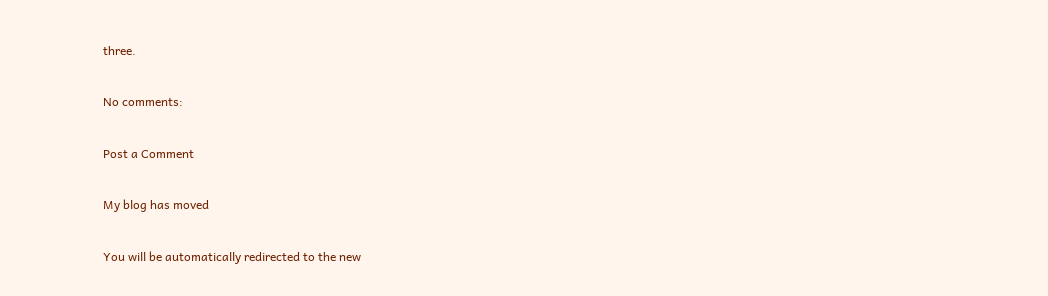three.

No comments:

Post a Comment

My blog has moved

You will be automatically redirected to the new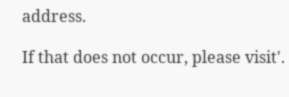address.

If that does not occur, please visit'.